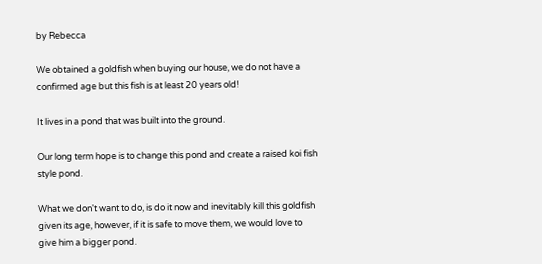by Rebecca

We obtained a goldfish when buying our house, we do not have a confirmed age but this fish is at least 20 years old!

It lives in a pond that was built into the ground.

Our long term hope is to change this pond and create a raised koi fish style pond.

What we don't want to do, is do it now and inevitably kill this goldfish given its age, however, if it is safe to move them, we would love to give him a bigger pond.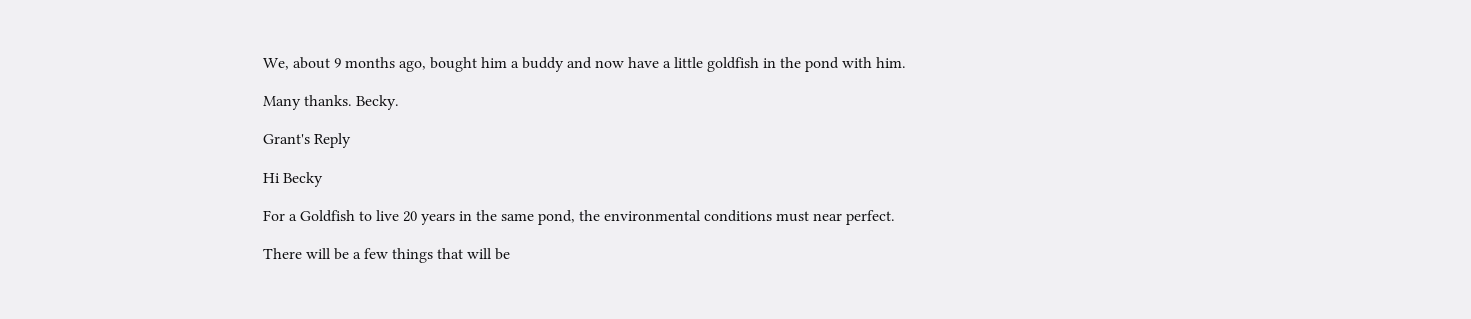We, about 9 months ago, bought him a buddy and now have a little goldfish in the pond with him.

Many thanks. Becky.

Grant's Reply

Hi Becky

For a Goldfish to live 20 years in the same pond, the environmental conditions must near perfect.

There will be a few things that will be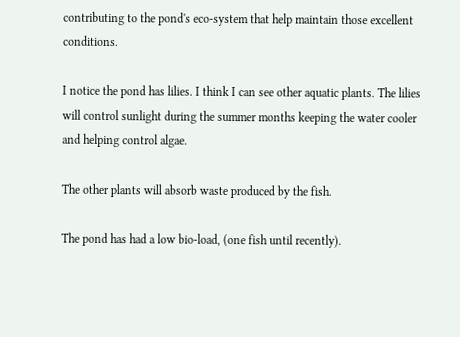contributing to the pond's eco-system that help maintain those excellent conditions.

I notice the pond has lilies. I think I can see other aquatic plants. The lilies will control sunlight during the summer months keeping the water cooler and helping control algae.

The other plants will absorb waste produced by the fish.

The pond has had a low bio-load, (one fish until recently).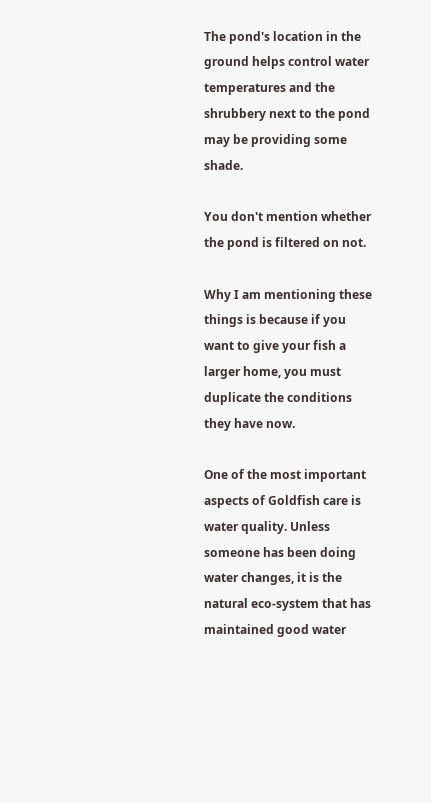The pond's location in the ground helps control water temperatures and the shrubbery next to the pond may be providing some shade.

You don't mention whether the pond is filtered on not.

Why I am mentioning these things is because if you want to give your fish a larger home, you must duplicate the conditions they have now.

One of the most important aspects of Goldfish care is water quality. Unless someone has been doing water changes, it is the natural eco-system that has maintained good water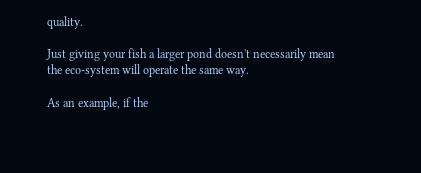quality.

Just giving your fish a larger pond doesn't necessarily mean the eco-system will operate the same way.

As an example, if the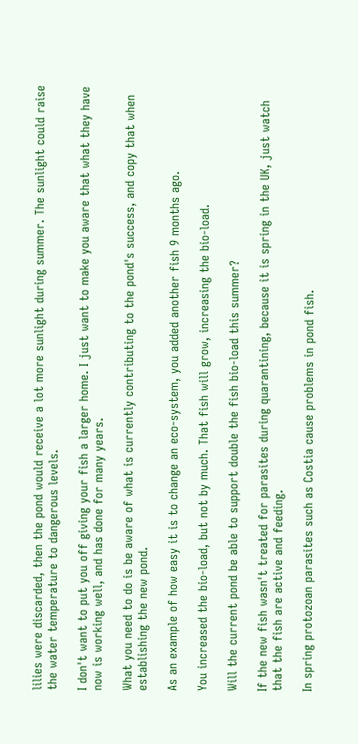lilies were discarded, then the pond would receive a lot more sunlight during summer. The sunlight could raise the water temperature to dangerous levels.

I don't want to put you off giving your fish a larger home. I just want to make you aware that what they have now is working well, and has done for many years.

What you need to do is be aware of what is currently contributing to the pond's success, and copy that when establishing the new pond.

As an example of how easy it is to change an eco-system, you added another fish 9 months ago.

You increased the bio-load, but not by much. That fish will grow, increasing the bio-load.

Will the current pond be able to support double the fish bio-load this summer?

If the new fish wasn't treated for parasites during quarantining, because it is spring in the UK, just watch that the fish are active and feeding.

In spring protozoan parasites such as Costia cause problems in pond fish.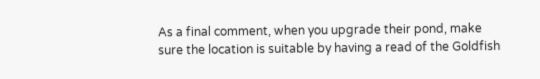As a final comment, when you upgrade their pond, make sure the location is suitable by having a read of the Goldfish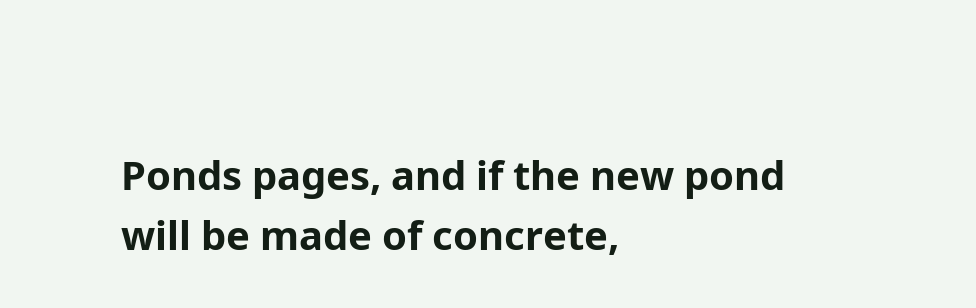Ponds pages, and if the new pond will be made of concrete,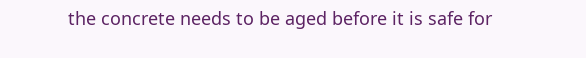the concrete needs to be aged before it is safe for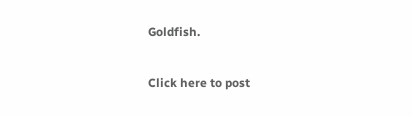Goldfish.

Click here to post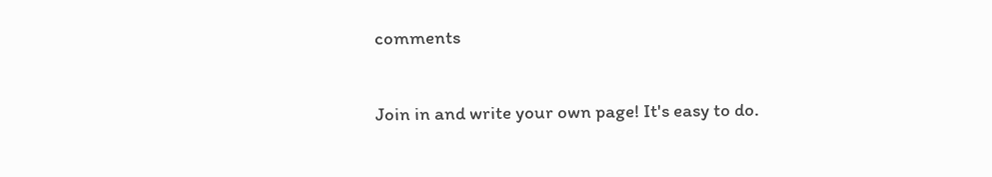comments

Join in and write your own page! It's easy to do.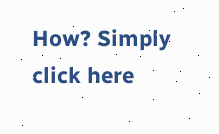How? Simply click here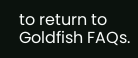to return to Goldfish FAQs.